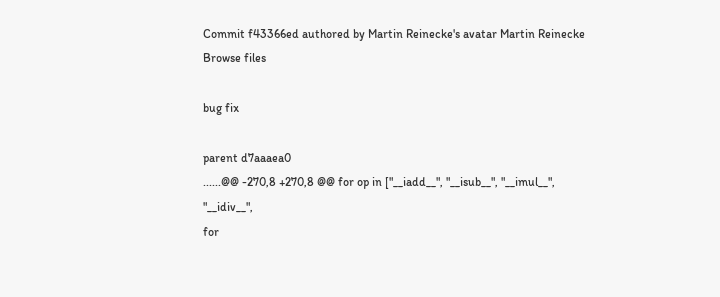Commit f43366ed authored by Martin Reinecke's avatar Martin Reinecke
Browse files

bug fix

parent d7aaaea0
......@@ -270,8 +270,8 @@ for op in ["__iadd__", "__isub__", "__imul__", "__idiv__",
for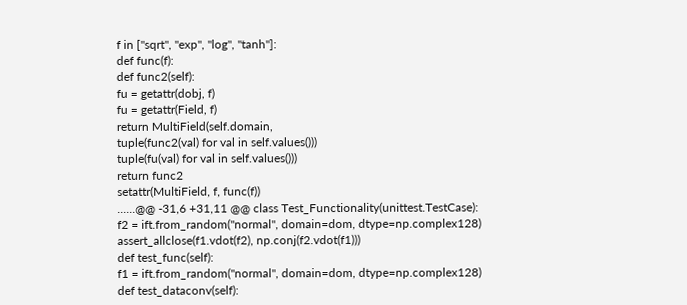f in ["sqrt", "exp", "log", "tanh"]:
def func(f):
def func2(self):
fu = getattr(dobj, f)
fu = getattr(Field, f)
return MultiField(self.domain,
tuple(func2(val) for val in self.values()))
tuple(fu(val) for val in self.values()))
return func2
setattr(MultiField, f, func(f))
......@@ -31,6 +31,11 @@ class Test_Functionality(unittest.TestCase):
f2 = ift.from_random("normal", domain=dom, dtype=np.complex128)
assert_allclose(f1.vdot(f2), np.conj(f2.vdot(f1)))
def test_func(self):
f1 = ift.from_random("normal", domain=dom, dtype=np.complex128)
def test_dataconv(self):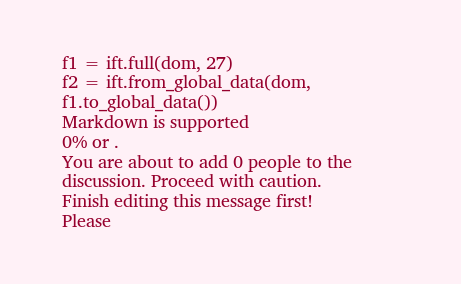f1 = ift.full(dom, 27)
f2 = ift.from_global_data(dom, f1.to_global_data())
Markdown is supported
0% or .
You are about to add 0 people to the discussion. Proceed with caution.
Finish editing this message first!
Please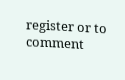register or to comment